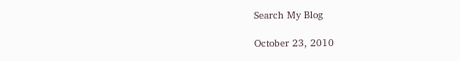Search My Blog

October 23, 2010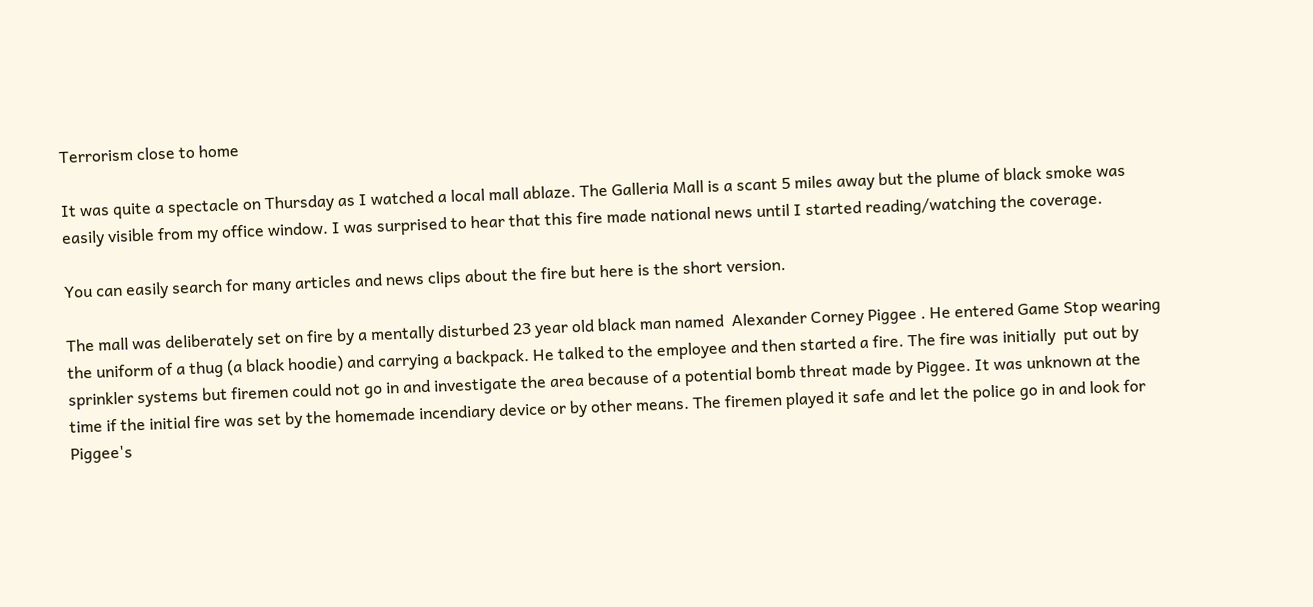Terrorism close to home

It was quite a spectacle on Thursday as I watched a local mall ablaze. The Galleria Mall is a scant 5 miles away but the plume of black smoke was easily visible from my office window. I was surprised to hear that this fire made national news until I started reading/watching the coverage.

You can easily search for many articles and news clips about the fire but here is the short version.

The mall was deliberately set on fire by a mentally disturbed 23 year old black man named  Alexander Corney Piggee . He entered Game Stop wearing the uniform of a thug (a black hoodie) and carrying a backpack. He talked to the employee and then started a fire. The fire was initially  put out by sprinkler systems but firemen could not go in and investigate the area because of a potential bomb threat made by Piggee. It was unknown at the time if the initial fire was set by the homemade incendiary device or by other means. The firemen played it safe and let the police go in and look for Piggee's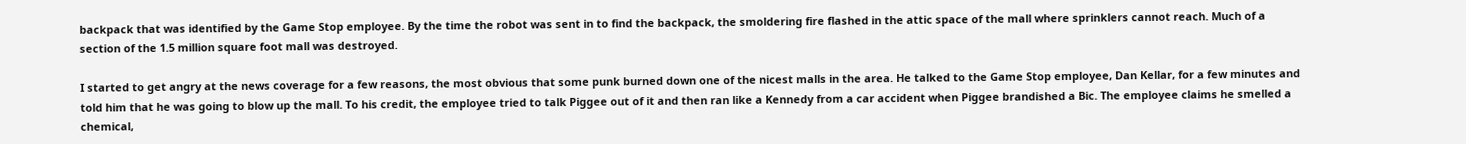backpack that was identified by the Game Stop employee. By the time the robot was sent in to find the backpack, the smoldering fire flashed in the attic space of the mall where sprinklers cannot reach. Much of a section of the 1.5 million square foot mall was destroyed.

I started to get angry at the news coverage for a few reasons, the most obvious that some punk burned down one of the nicest malls in the area. He talked to the Game Stop employee, Dan Kellar, for a few minutes and told him that he was going to blow up the mall. To his credit, the employee tried to talk Piggee out of it and then ran like a Kennedy from a car accident when Piggee brandished a Bic. The employee claims he smelled a chemical,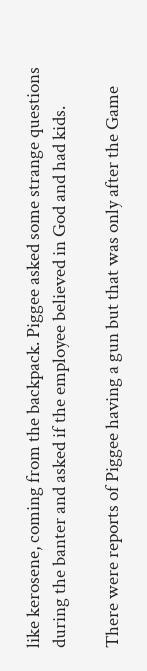like kerosene, coming from the backpack. Piggee asked some strange questions during the banter and asked if the employee believed in God and had kids.

There were reports of Piggee having a gun but that was only after the Game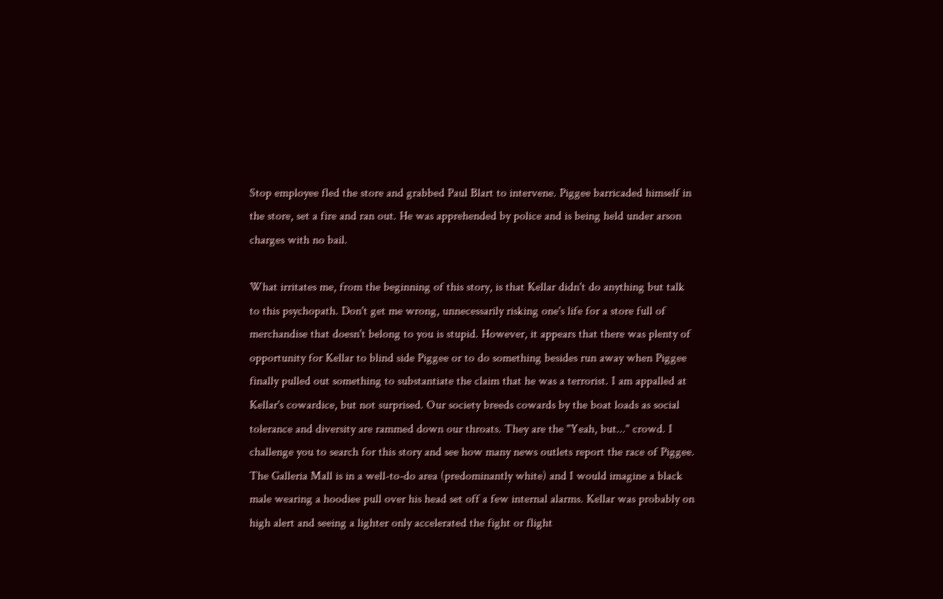Stop employee fled the store and grabbed Paul Blart to intervene. Piggee barricaded himself in the store, set a fire and ran out. He was apprehended by police and is being held under arson charges with no bail.

What irritates me, from the beginning of this story, is that Kellar didn't do anything but talk to this psychopath. Don't get me wrong, unnecessarily risking one's life for a store full of merchandise that doesn't belong to you is stupid. However, it appears that there was plenty of opportunity for Kellar to blind side Piggee or to do something besides run away when Piggee finally pulled out something to substantiate the claim that he was a terrorist. I am appalled at Kellar's cowardice, but not surprised. Our society breeds cowards by the boat loads as social tolerance and diversity are rammed down our throats. They are the "Yeah, but..." crowd. I challenge you to search for this story and see how many news outlets report the race of Piggee. The Galleria Mall is in a well-to-do area (predominantly white) and I would imagine a black male wearing a hoodiee pull over his head set off a few internal alarms. Kellar was probably on high alert and seeing a lighter only accelerated the fight or flight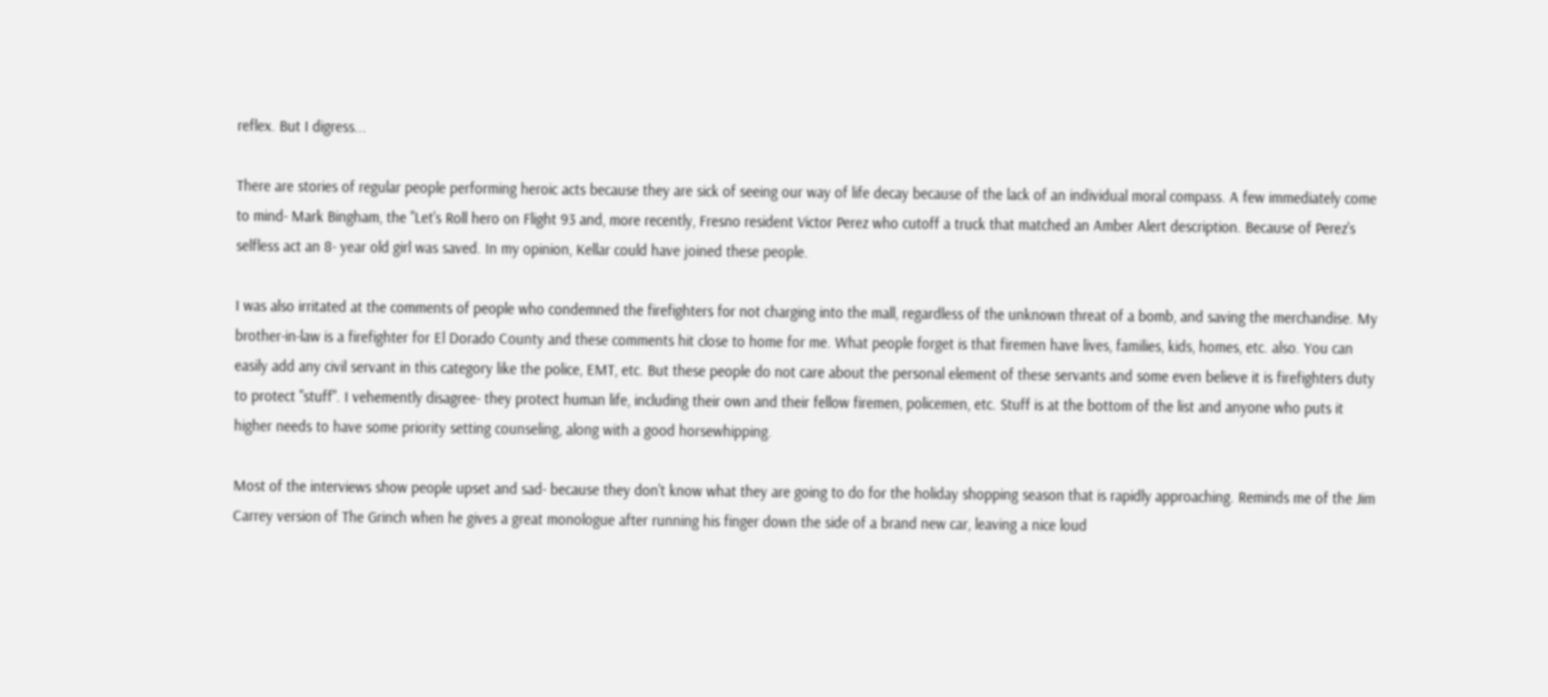reflex. But I digress...

There are stories of regular people performing heroic acts because they are sick of seeing our way of life decay because of the lack of an individual moral compass. A few immediately come to mind- Mark Bingham, the "Let's Roll hero on Flight 93 and, more recently, Fresno resident Victor Perez who cutoff a truck that matched an Amber Alert description. Because of Perez's selfless act an 8- year old girl was saved. In my opinion, Kellar could have joined these people.

I was also irritated at the comments of people who condemned the firefighters for not charging into the mall, regardless of the unknown threat of a bomb, and saving the merchandise. My brother-in-law is a firefighter for El Dorado County and these comments hit close to home for me. What people forget is that firemen have lives, families, kids, homes, etc. also. You can easily add any civil servant in this category like the police, EMT, etc. But these people do not care about the personal element of these servants and some even believe it is firefighters duty to protect "stuff". I vehemently disagree- they protect human life, including their own and their fellow firemen, policemen, etc. Stuff is at the bottom of the list and anyone who puts it higher needs to have some priority setting counseling, along with a good horsewhipping.

Most of the interviews show people upset and sad- because they don't know what they are going to do for the holiday shopping season that is rapidly approaching. Reminds me of the Jim Carrey version of The Grinch when he gives a great monologue after running his finger down the side of a brand new car, leaving a nice loud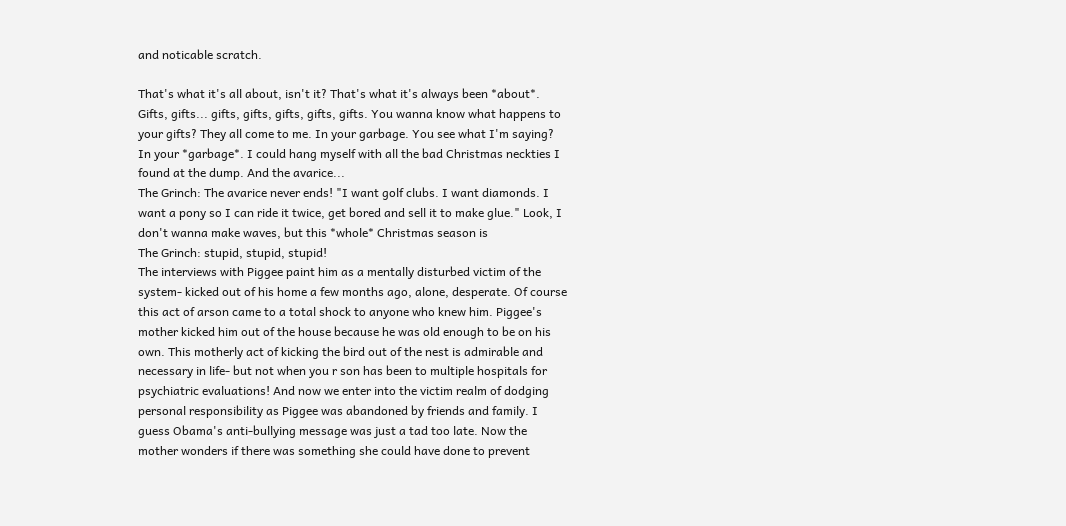and noticable scratch.

That's what it's all about, isn't it? That's what it's always been *about*. Gifts, gifts... gifts, gifts, gifts, gifts, gifts. You wanna know what happens to your gifts? They all come to me. In your garbage. You see what I'm saying? In your *garbage*. I could hang myself with all the bad Christmas neckties I found at the dump. And the avarice...
The Grinch: The avarice never ends! "I want golf clubs. I want diamonds. I want a pony so I can ride it twice, get bored and sell it to make glue." Look, I don't wanna make waves, but this *whole* Christmas season is
The Grinch: stupid, stupid, stupid!
The interviews with Piggee paint him as a mentally disturbed victim of the system- kicked out of his home a few months ago, alone, desperate. Of course this act of arson came to a total shock to anyone who knew him. Piggee's mother kicked him out of the house because he was old enough to be on his own. This motherly act of kicking the bird out of the nest is admirable and necessary in life- but not when you r son has been to multiple hospitals for psychiatric evaluations! And now we enter into the victim realm of dodging personal responsibility as Piggee was abandoned by friends and family. I guess Obama's anti-bullying message was just a tad too late. Now the mother wonders if there was something she could have done to prevent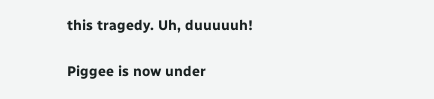this tragedy. Uh, duuuuuh!

Piggee is now under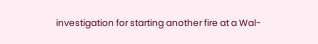investigation for starting another fire at a Wal-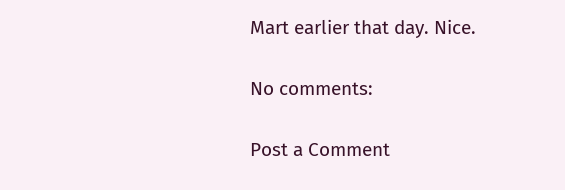Mart earlier that day. Nice.

No comments:

Post a Comment